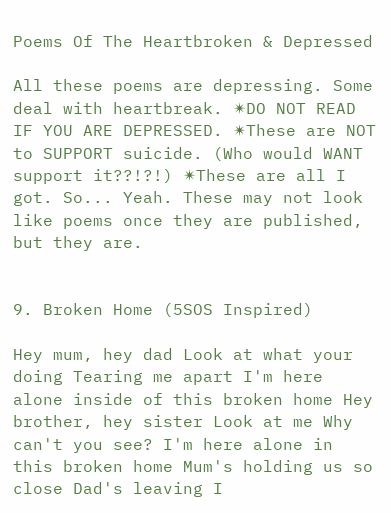Poems Of The Heartbroken & Depressed

All these poems are depressing. Some deal with heartbreak. ✴DO NOT READ IF YOU ARE DEPRESSED. ✴These are NOT to SUPPORT suicide. (Who would WANT support it??!?!) ✴These are all I got. So... Yeah. These may not look like poems once they are published, but they are.


9. Broken Home (5SOS Inspired)

Hey mum, hey dad Look at what your doing Tearing me apart I'm here alone inside of this broken home Hey brother, hey sister Look at me Why can't you see? I'm here alone in this broken home Mum's holding us so close Dad's leaving I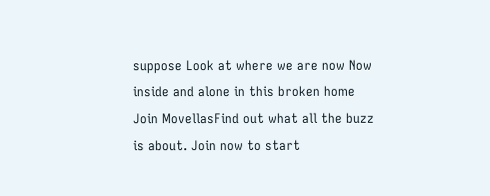suppose Look at where we are now Now inside and alone in this broken home
Join MovellasFind out what all the buzz is about. Join now to start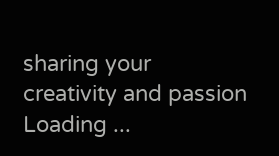sharing your creativity and passion
Loading ...